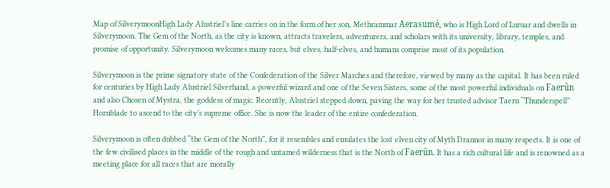Map of SilverymoonHigh Lady Alustriel’s line carries on in the form of her son, Methrammar Aerasumé, who is High Lord of Luruar and dwells in Silverymoon. The Gem of the North, as the city is known, attracts travelers, adventurers, and scholars with its university, library, temples, and promise of opportunity. Silverymoon welcomes many races, but elves, half-elves, and humans comprise most of its population.

Silverymoon is the prime signatory state of the Confederation of the Silver Marches and therefore, viewed by many as the capital. It has been ruled for centuries by High Lady Alustriel Silverhand, a powerful wizard and one of the Seven Sisters, some of the most powerful individuals on Faerûn and also Chosen of Mystra, the goddess of magic. Recently, Alustriel stepped down, paving the way for her trusted advisor Taern “Thunderspell” Hornblade to ascend to the city’s supreme office. She is now the leader of the entire confederation.

Silverymoon is often dubbed “the Gem of the North”, for it resembles and emulates the lost elven city of Myth Drannor in many respects. It is one of the few civilised places in the middle of the rough and untamed wilderness that is the North of Faerûn. It has a rich cultural life and is renowned as a meeting place for all races that are morally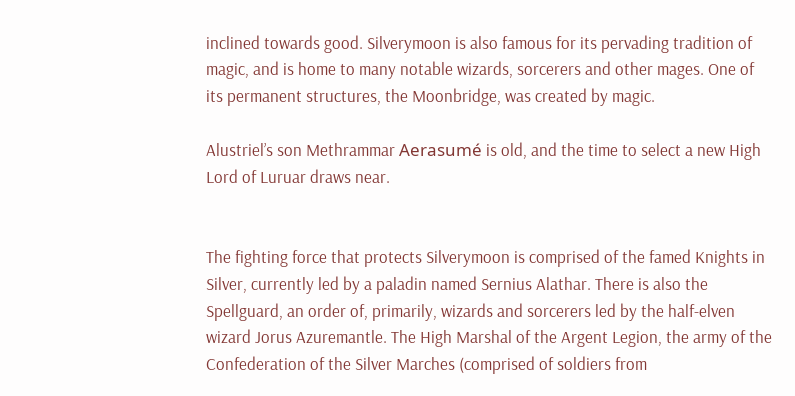inclined towards good. Silverymoon is also famous for its pervading tradition of magic, and is home to many notable wizards, sorcerers and other mages. One of its permanent structures, the Moonbridge, was created by magic.

Alustriel’s son Methrammar Aerasumé is old, and the time to select a new High Lord of Luruar draws near.


The fighting force that protects Silverymoon is comprised of the famed Knights in Silver, currently led by a paladin named Sernius Alathar. There is also the Spellguard, an order of, primarily, wizards and sorcerers led by the half-elven wizard Jorus Azuremantle. The High Marshal of the Argent Legion, the army of the Confederation of the Silver Marches (comprised of soldiers from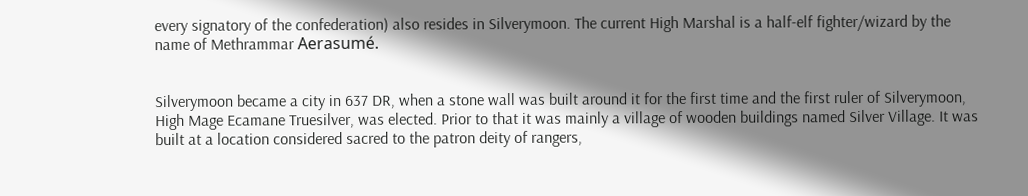every signatory of the confederation) also resides in Silverymoon. The current High Marshal is a half-elf fighter/wizard by the name of Methrammar Aerasumé.


Silverymoon became a city in 637 DR, when a stone wall was built around it for the first time and the first ruler of Silverymoon, High Mage Ecamane Truesilver, was elected. Prior to that it was mainly a village of wooden buildings named Silver Village. It was built at a location considered sacred to the patron deity of rangers,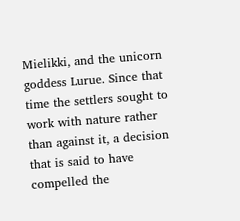Mielikki, and the unicorn goddess Lurue. Since that time the settlers sought to work with nature rather than against it, a decision that is said to have compelled the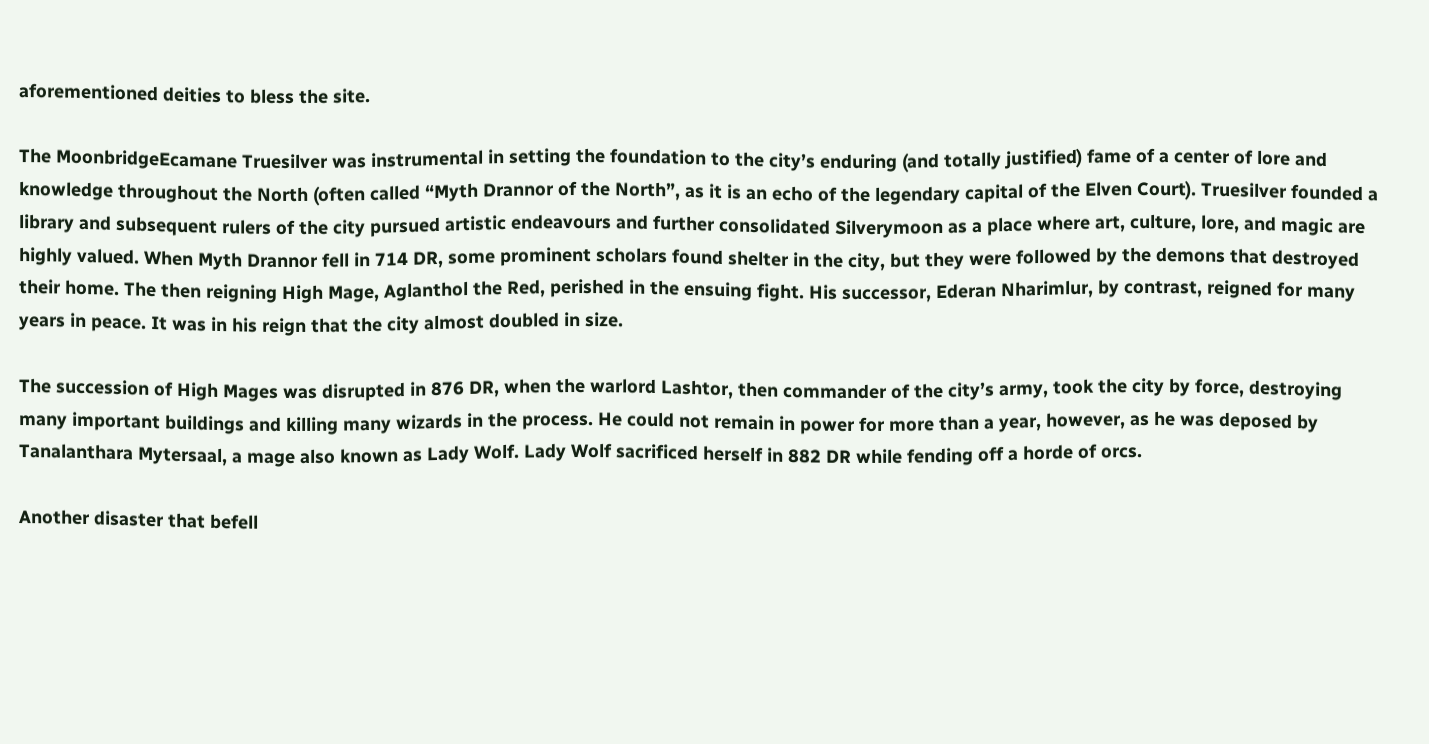aforementioned deities to bless the site.

The MoonbridgeEcamane Truesilver was instrumental in setting the foundation to the city’s enduring (and totally justified) fame of a center of lore and knowledge throughout the North (often called “Myth Drannor of the North”, as it is an echo of the legendary capital of the Elven Court). Truesilver founded a library and subsequent rulers of the city pursued artistic endeavours and further consolidated Silverymoon as a place where art, culture, lore, and magic are highly valued. When Myth Drannor fell in 714 DR, some prominent scholars found shelter in the city, but they were followed by the demons that destroyed their home. The then reigning High Mage, Aglanthol the Red, perished in the ensuing fight. His successor, Ederan Nharimlur, by contrast, reigned for many years in peace. It was in his reign that the city almost doubled in size.

The succession of High Mages was disrupted in 876 DR, when the warlord Lashtor, then commander of the city’s army, took the city by force, destroying many important buildings and killing many wizards in the process. He could not remain in power for more than a year, however, as he was deposed by Tanalanthara Mytersaal, a mage also known as Lady Wolf. Lady Wolf sacrificed herself in 882 DR while fending off a horde of orcs.

Another disaster that befell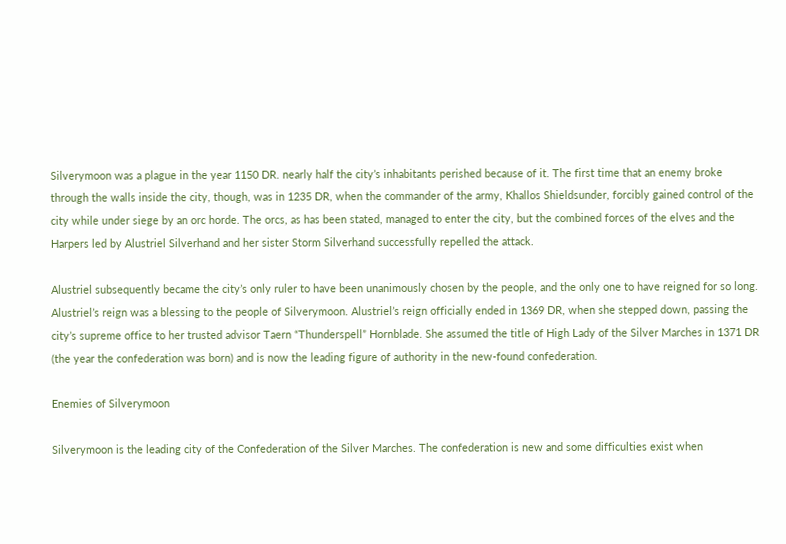Silverymoon was a plague in the year 1150 DR. nearly half the city’s inhabitants perished because of it. The first time that an enemy broke through the walls inside the city, though, was in 1235 DR, when the commander of the army, Khallos Shieldsunder, forcibly gained control of the city while under siege by an orc horde. The orcs, as has been stated, managed to enter the city, but the combined forces of the elves and the Harpers led by Alustriel Silverhand and her sister Storm Silverhand successfully repelled the attack.

Alustriel subsequently became the city’s only ruler to have been unanimously chosen by the people, and the only one to have reigned for so long. Alustriel’s reign was a blessing to the people of Silverymoon. Alustriel’s reign officially ended in 1369 DR, when she stepped down, passing the city’s supreme office to her trusted advisor Taern “Thunderspell” Hornblade. She assumed the title of High Lady of the Silver Marches in 1371 DR (the year the confederation was born) and is now the leading figure of authority in the new-found confederation.

Enemies of Silverymoon

Silverymoon is the leading city of the Confederation of the Silver Marches. The confederation is new and some difficulties exist when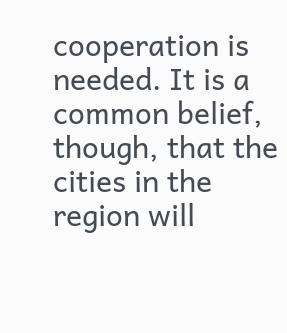cooperation is needed. It is a common belief, though, that the cities in the region will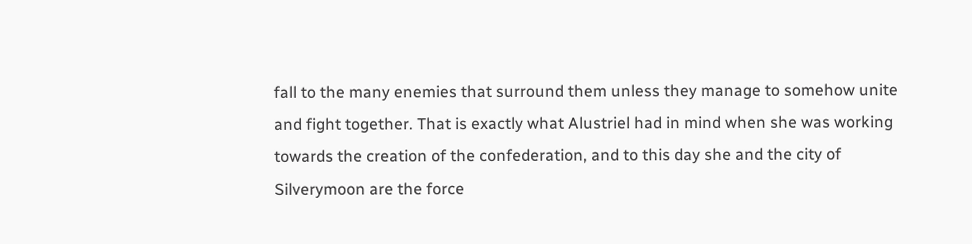fall to the many enemies that surround them unless they manage to somehow unite and fight together. That is exactly what Alustriel had in mind when she was working towards the creation of the confederation, and to this day she and the city of Silverymoon are the force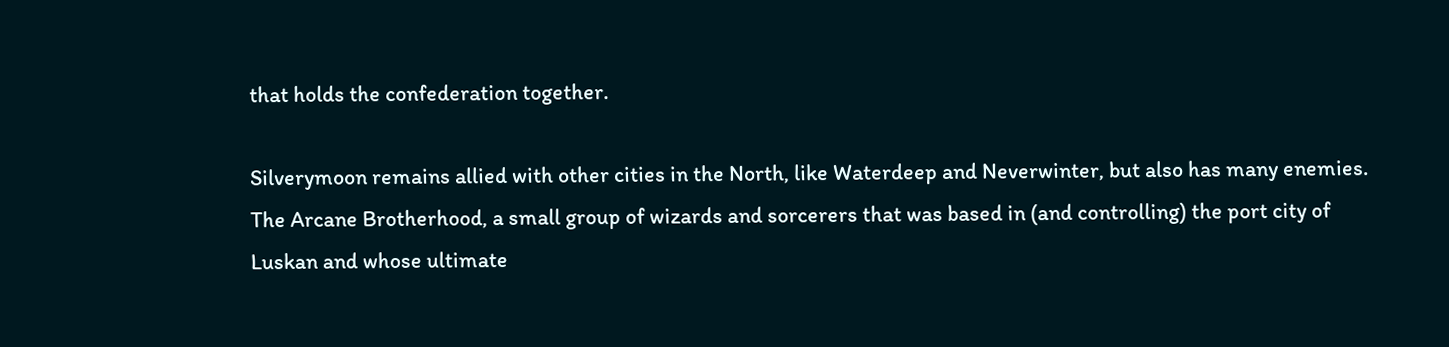that holds the confederation together.

Silverymoon remains allied with other cities in the North, like Waterdeep and Neverwinter, but also has many enemies. The Arcane Brotherhood, a small group of wizards and sorcerers that was based in (and controlling) the port city of Luskan and whose ultimate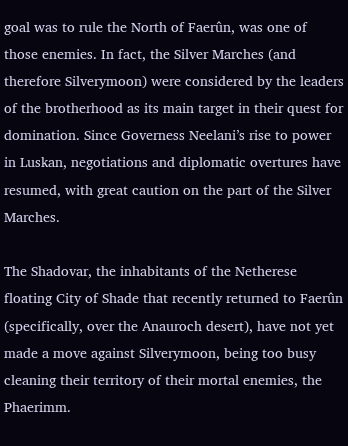goal was to rule the North of Faerûn, was one of those enemies. In fact, the Silver Marches (and therefore Silverymoon) were considered by the leaders of the brotherhood as its main target in their quest for domination. Since Governess Neelani’s rise to power in Luskan, negotiations and diplomatic overtures have resumed, with great caution on the part of the Silver Marches.

The Shadovar, the inhabitants of the Netherese floating City of Shade that recently returned to Faerûn (specifically, over the Anauroch desert), have not yet made a move against Silverymoon, being too busy cleaning their territory of their mortal enemies, the Phaerimm.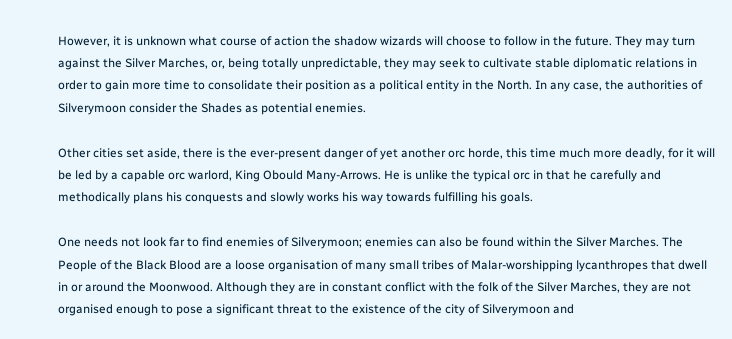However, it is unknown what course of action the shadow wizards will choose to follow in the future. They may turn against the Silver Marches, or, being totally unpredictable, they may seek to cultivate stable diplomatic relations in order to gain more time to consolidate their position as a political entity in the North. In any case, the authorities of Silverymoon consider the Shades as potential enemies.

Other cities set aside, there is the ever-present danger of yet another orc horde, this time much more deadly, for it will be led by a capable orc warlord, King Obould Many-Arrows. He is unlike the typical orc in that he carefully and methodically plans his conquests and slowly works his way towards fulfilling his goals.

One needs not look far to find enemies of Silverymoon; enemies can also be found within the Silver Marches. The People of the Black Blood are a loose organisation of many small tribes of Malar-worshipping lycanthropes that dwell in or around the Moonwood. Although they are in constant conflict with the folk of the Silver Marches, they are not organised enough to pose a significant threat to the existence of the city of Silverymoon and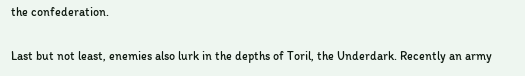the confederation.

Last but not least, enemies also lurk in the depths of Toril, the Underdark. Recently an army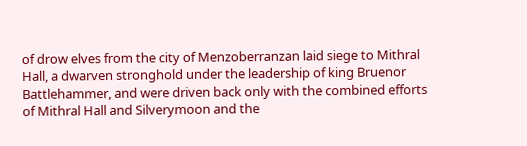of drow elves from the city of Menzoberranzan laid siege to Mithral Hall, a dwarven stronghold under the leadership of king Bruenor Battlehammer, and were driven back only with the combined efforts of Mithral Hall and Silverymoon and the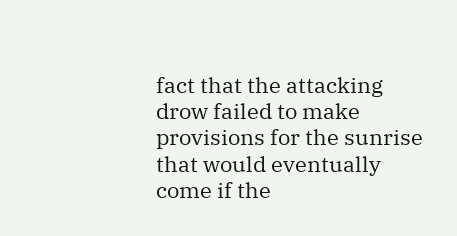fact that the attacking drow failed to make provisions for the sunrise that would eventually come if the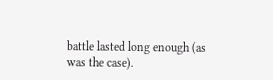battle lasted long enough (as was the case).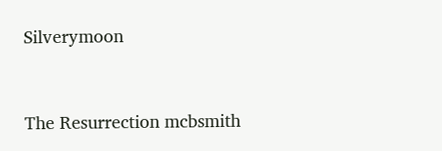Silverymoon


The Resurrection mcbsmith